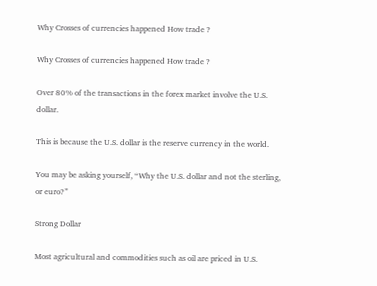Why Crosses of currencies happened How trade ?

Why Crosses of currencies happened How trade ?

Over 80% of the transactions in the forex market involve the U.S. dollar.

This is because the U.S. dollar is the reserve currency in the world.

You may be asking yourself, “Why the U.S. dollar and not the sterling, or euro?”

Strong Dollar

Most agricultural and commodities such as oil are priced in U.S.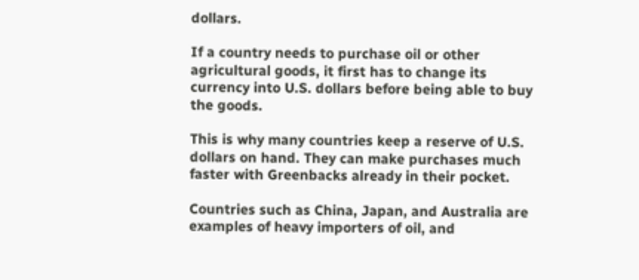dollars.

If a country needs to purchase oil or other agricultural goods, it first has to change its currency into U.S. dollars before being able to buy the goods.

This is why many countries keep a reserve of U.S. dollars on hand. They can make purchases much faster with Greenbacks already in their pocket.

Countries such as China, Japan, and Australia are examples of heavy importers of oil, and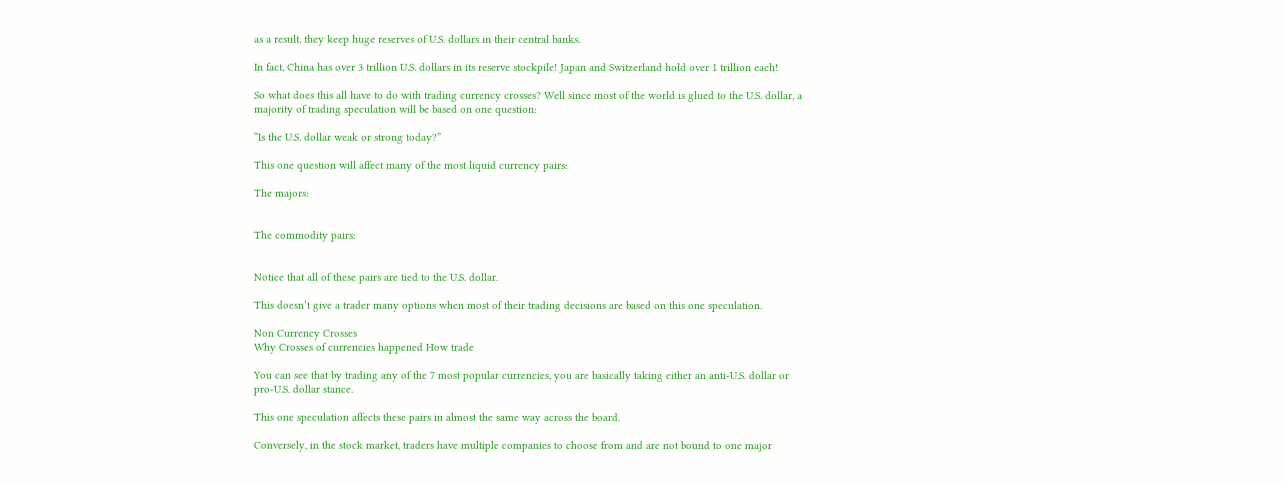as a result, they keep huge reserves of U.S. dollars in their central banks.

In fact, China has over 3 trillion U.S. dollars in its reserve stockpile! Japan and Switzerland hold over 1 trillion each!

So what does this all have to do with trading currency crosses? Well since most of the world is glued to the U.S. dollar, a majority of trading speculation will be based on one question:

“Is the U.S. dollar weak or strong today?”

This one question will affect many of the most liquid currency pairs:

The majors:


The commodity pairs:


Notice that all of these pairs are tied to the U.S. dollar.

This doesn’t give a trader many options when most of their trading decisions are based on this one speculation.

Non Currency Crosses
Why Crosses of currencies happened How trade

You can see that by trading any of the 7 most popular currencies, you are basically taking either an anti-U.S. dollar or pro-U.S. dollar stance.

This one speculation affects these pairs in almost the same way across the board.

Conversely, in the stock market, traders have multiple companies to choose from and are not bound to one major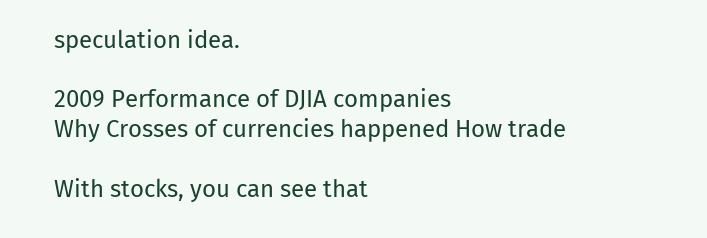speculation idea.

2009 Performance of DJIA companies
Why Crosses of currencies happened How trade

With stocks, you can see that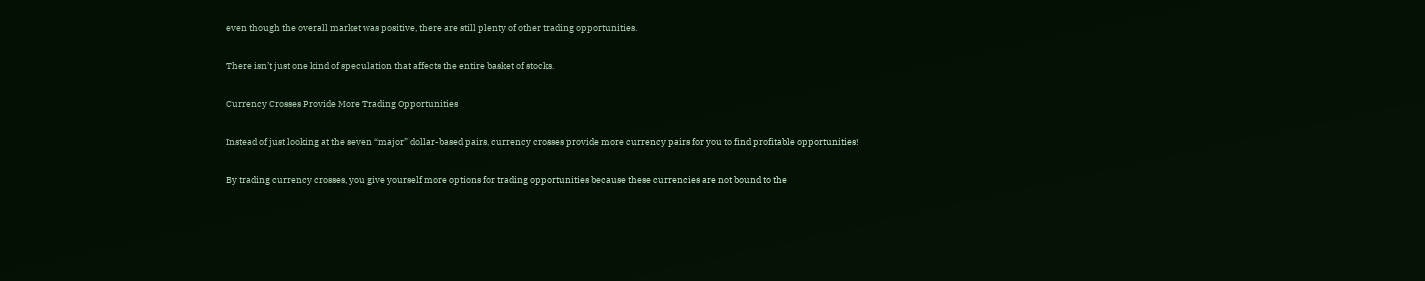even though the overall market was positive, there are still plenty of other trading opportunities.

There isn’t just one kind of speculation that affects the entire basket of stocks.

Currency Crosses Provide More Trading Opportunities

Instead of just looking at the seven “major” dollar-based pairs, currency crosses provide more currency pairs for you to find profitable opportunities!

By trading currency crosses, you give yourself more options for trading opportunities because these currencies are not bound to the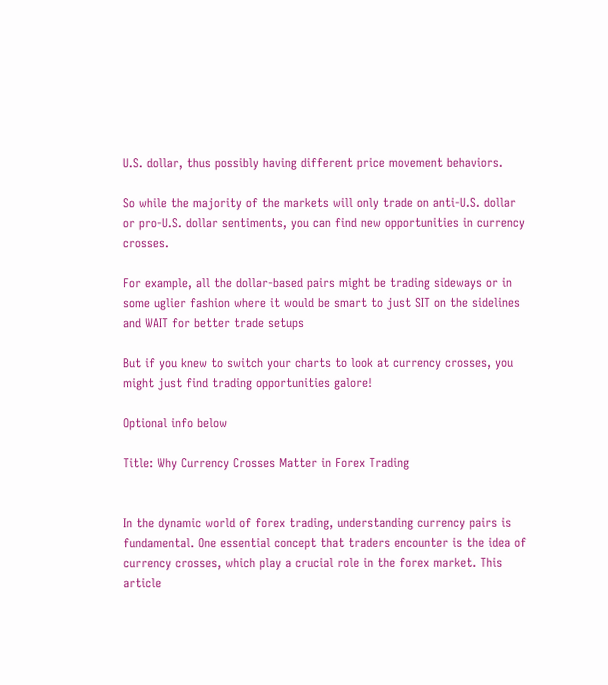U.S. dollar, thus possibly having different price movement behaviors.

So while the majority of the markets will only trade on anti-U.S. dollar or pro-U.S. dollar sentiments, you can find new opportunities in currency crosses.

For example, all the dollar-based pairs might be trading sideways or in some uglier fashion where it would be smart to just SIT on the sidelines and WAIT for better trade setups

But if you knew to switch your charts to look at currency crosses, you might just find trading opportunities galore!

Optional info below

Title: Why Currency Crosses Matter in Forex Trading


In the dynamic world of forex trading, understanding currency pairs is fundamental. One essential concept that traders encounter is the idea of currency crosses, which play a crucial role in the forex market. This article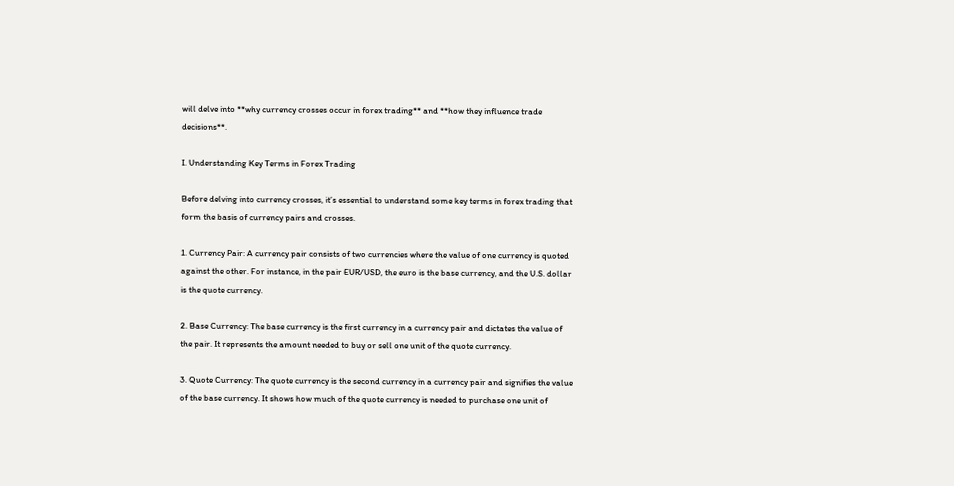will delve into **why currency crosses occur in forex trading** and **how they influence trade decisions**.

I. Understanding Key Terms in Forex Trading

Before delving into currency crosses, it’s essential to understand some key terms in forex trading that form the basis of currency pairs and crosses.

1. Currency Pair: A currency pair consists of two currencies where the value of one currency is quoted against the other. For instance, in the pair EUR/USD, the euro is the base currency, and the U.S. dollar is the quote currency.

2. Base Currency: The base currency is the first currency in a currency pair and dictates the value of the pair. It represents the amount needed to buy or sell one unit of the quote currency.

3. Quote Currency: The quote currency is the second currency in a currency pair and signifies the value of the base currency. It shows how much of the quote currency is needed to purchase one unit of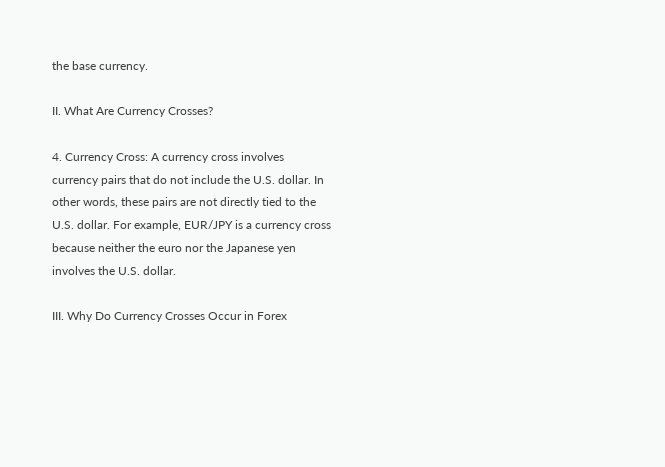the base currency.

II. What Are Currency Crosses?

4. Currency Cross: A currency cross involves currency pairs that do not include the U.S. dollar. In other words, these pairs are not directly tied to the U.S. dollar. For example, EUR/JPY is a currency cross because neither the euro nor the Japanese yen involves the U.S. dollar.

III. Why Do Currency Crosses Occur in Forex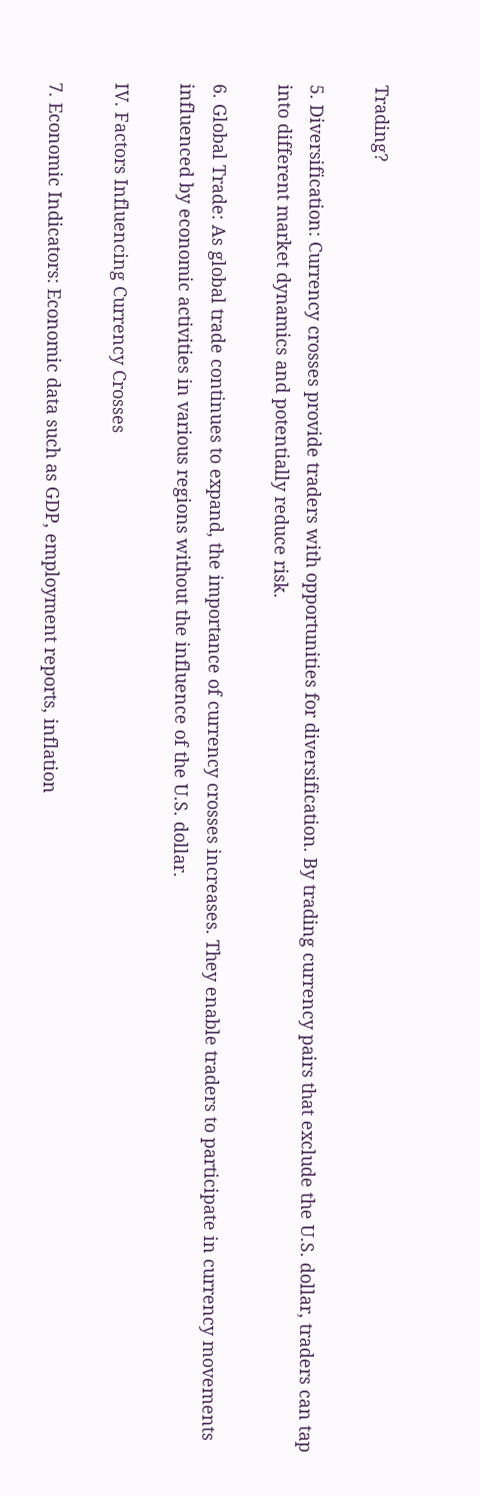Trading?

5. Diversification: Currency crosses provide traders with opportunities for diversification. By trading currency pairs that exclude the U.S. dollar, traders can tap into different market dynamics and potentially reduce risk.

6. Global Trade: As global trade continues to expand, the importance of currency crosses increases. They enable traders to participate in currency movements influenced by economic activities in various regions without the influence of the U.S. dollar.

IV. Factors Influencing Currency Crosses

7. Economic Indicators: Economic data such as GDP, employment reports, inflation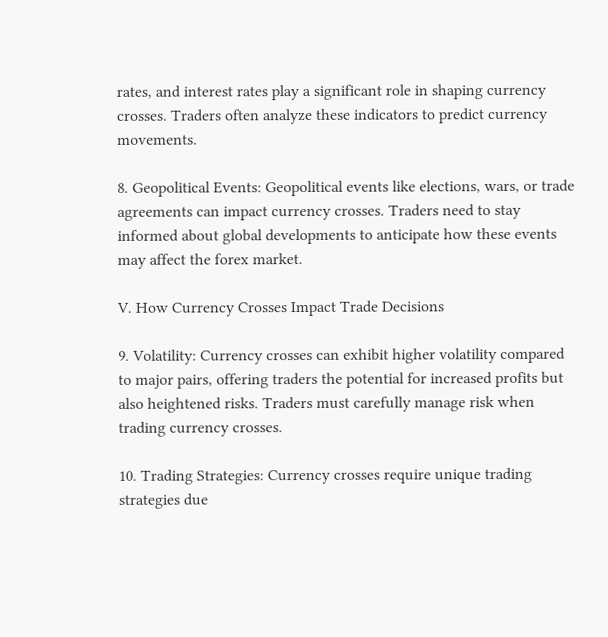rates, and interest rates play a significant role in shaping currency crosses. Traders often analyze these indicators to predict currency movements.

8. Geopolitical Events: Geopolitical events like elections, wars, or trade agreements can impact currency crosses. Traders need to stay informed about global developments to anticipate how these events may affect the forex market.

V. How Currency Crosses Impact Trade Decisions

9. Volatility: Currency crosses can exhibit higher volatility compared to major pairs, offering traders the potential for increased profits but also heightened risks. Traders must carefully manage risk when trading currency crosses.

10. Trading Strategies: Currency crosses require unique trading strategies due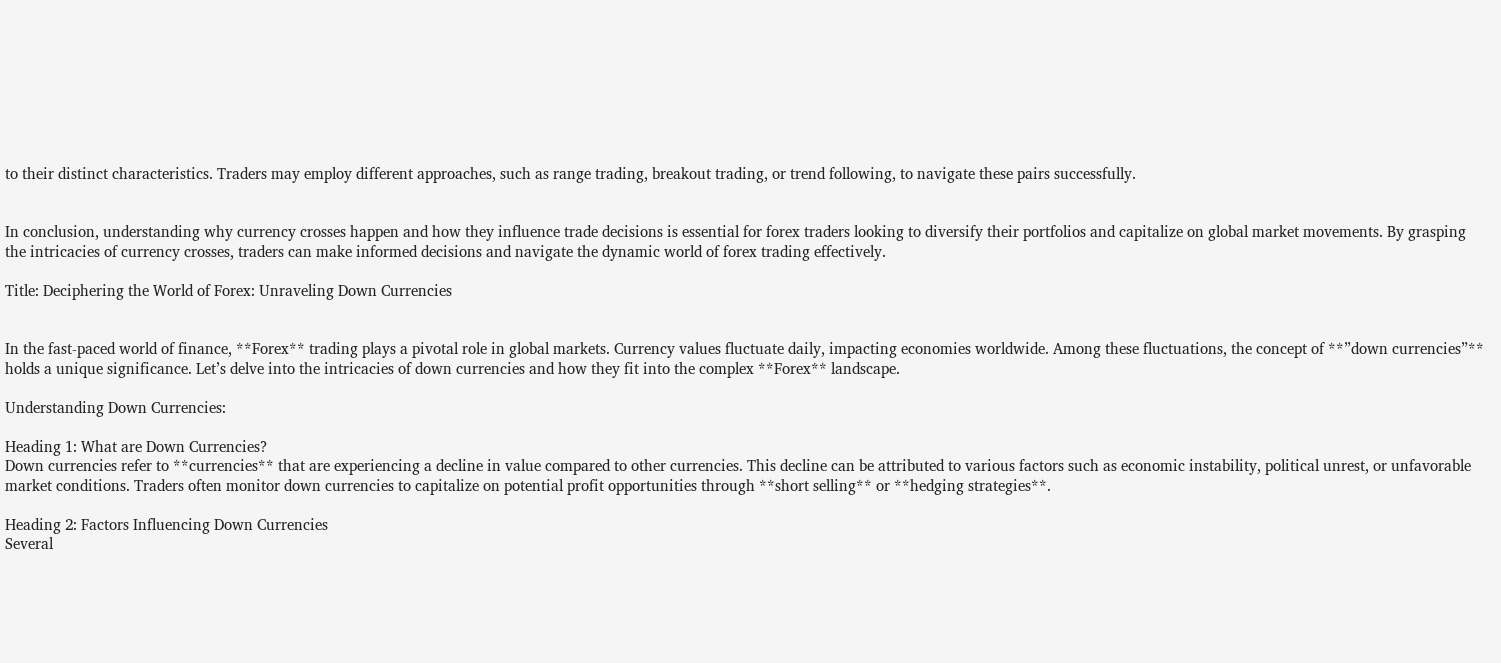to their distinct characteristics. Traders may employ different approaches, such as range trading, breakout trading, or trend following, to navigate these pairs successfully.


In conclusion, understanding why currency crosses happen and how they influence trade decisions is essential for forex traders looking to diversify their portfolios and capitalize on global market movements. By grasping the intricacies of currency crosses, traders can make informed decisions and navigate the dynamic world of forex trading effectively.

Title: Deciphering the World of Forex: Unraveling Down Currencies


In the fast-paced world of finance, **Forex** trading plays a pivotal role in global markets. Currency values fluctuate daily, impacting economies worldwide. Among these fluctuations, the concept of **”down currencies”** holds a unique significance. Let’s delve into the intricacies of down currencies and how they fit into the complex **Forex** landscape.

Understanding Down Currencies:

Heading 1: What are Down Currencies?
Down currencies refer to **currencies** that are experiencing a decline in value compared to other currencies. This decline can be attributed to various factors such as economic instability, political unrest, or unfavorable market conditions. Traders often monitor down currencies to capitalize on potential profit opportunities through **short selling** or **hedging strategies**.

Heading 2: Factors Influencing Down Currencies
Several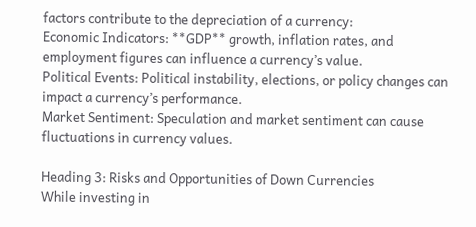factors contribute to the depreciation of a currency:
Economic Indicators: **GDP** growth, inflation rates, and employment figures can influence a currency’s value.
Political Events: Political instability, elections, or policy changes can impact a currency’s performance.
Market Sentiment: Speculation and market sentiment can cause fluctuations in currency values.

Heading 3: Risks and Opportunities of Down Currencies
While investing in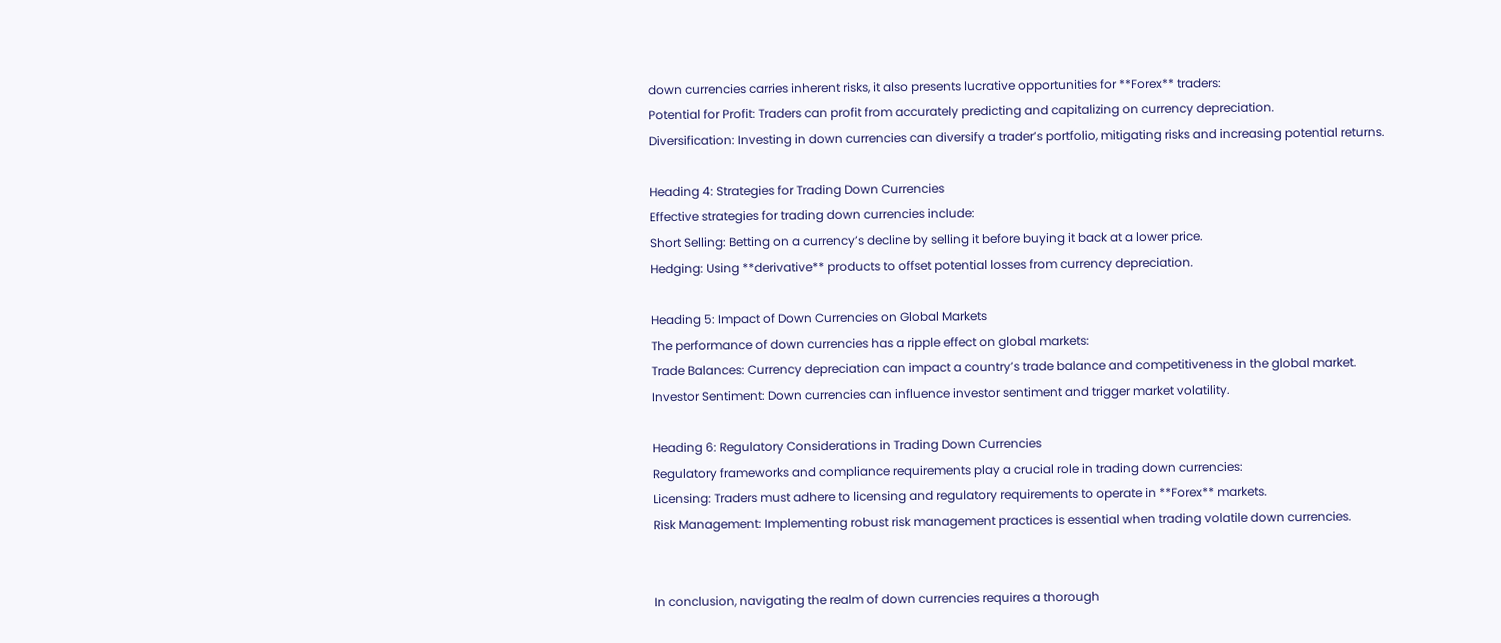down currencies carries inherent risks, it also presents lucrative opportunities for **Forex** traders:
Potential for Profit: Traders can profit from accurately predicting and capitalizing on currency depreciation.
Diversification: Investing in down currencies can diversify a trader’s portfolio, mitigating risks and increasing potential returns.

Heading 4: Strategies for Trading Down Currencies
Effective strategies for trading down currencies include:
Short Selling: Betting on a currency’s decline by selling it before buying it back at a lower price.
Hedging: Using **derivative** products to offset potential losses from currency depreciation.

Heading 5: Impact of Down Currencies on Global Markets
The performance of down currencies has a ripple effect on global markets:
Trade Balances: Currency depreciation can impact a country’s trade balance and competitiveness in the global market.
Investor Sentiment: Down currencies can influence investor sentiment and trigger market volatility.

Heading 6: Regulatory Considerations in Trading Down Currencies
Regulatory frameworks and compliance requirements play a crucial role in trading down currencies:
Licensing: Traders must adhere to licensing and regulatory requirements to operate in **Forex** markets.
Risk Management: Implementing robust risk management practices is essential when trading volatile down currencies.


In conclusion, navigating the realm of down currencies requires a thorough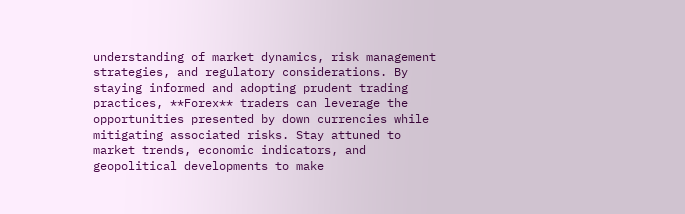understanding of market dynamics, risk management strategies, and regulatory considerations. By staying informed and adopting prudent trading practices, **Forex** traders can leverage the opportunities presented by down currencies while mitigating associated risks. Stay attuned to market trends, economic indicators, and geopolitical developments to make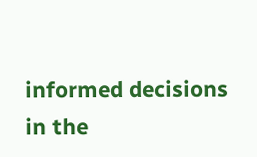informed decisions in the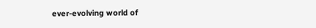ever-evolving world of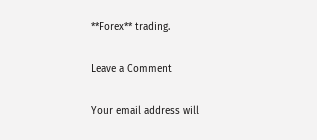**Forex** trading.

Leave a Comment

Your email address will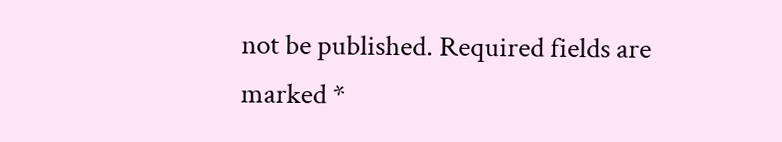not be published. Required fields are marked *